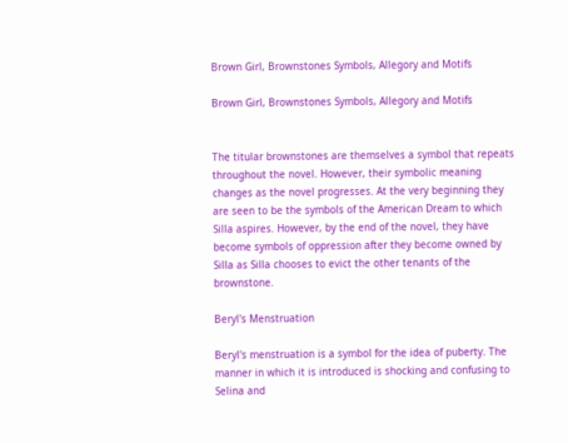Brown Girl, Brownstones Symbols, Allegory and Motifs

Brown Girl, Brownstones Symbols, Allegory and Motifs


The titular brownstones are themselves a symbol that repeats throughout the novel. However, their symbolic meaning changes as the novel progresses. At the very beginning they are seen to be the symbols of the American Dream to which Silla aspires. However, by the end of the novel, they have become symbols of oppression after they become owned by Silla as Silla chooses to evict the other tenants of the brownstone.

Beryl's Menstruation

Beryl's menstruation is a symbol for the idea of puberty. The manner in which it is introduced is shocking and confusing to Selina and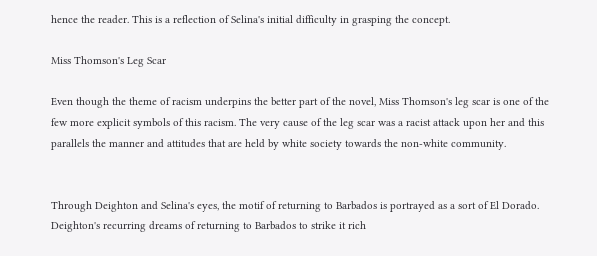hence the reader. This is a reflection of Selina's initial difficulty in grasping the concept.

Miss Thomson's Leg Scar

Even though the theme of racism underpins the better part of the novel, Miss Thomson's leg scar is one of the few more explicit symbols of this racism. The very cause of the leg scar was a racist attack upon her and this parallels the manner and attitudes that are held by white society towards the non-white community.


Through Deighton and Selina's eyes, the motif of returning to Barbados is portrayed as a sort of El Dorado. Deighton's recurring dreams of returning to Barbados to strike it rich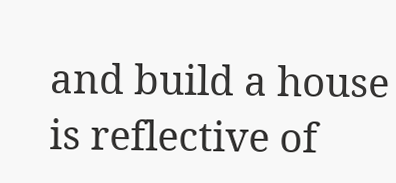and build a house is reflective of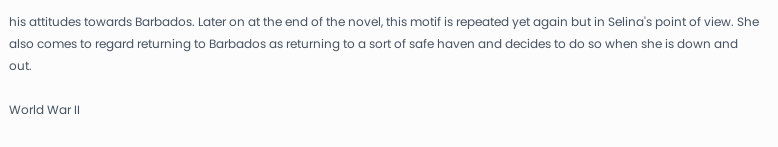his attitudes towards Barbados. Later on at the end of the novel, this motif is repeated yet again but in Selina's point of view. She also comes to regard returning to Barbados as returning to a sort of safe haven and decides to do so when she is down and out.

World War II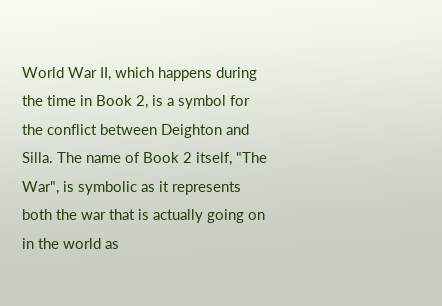World War II, which happens during the time in Book 2, is a symbol for the conflict between Deighton and Silla. The name of Book 2 itself, "The War", is symbolic as it represents both the war that is actually going on in the world as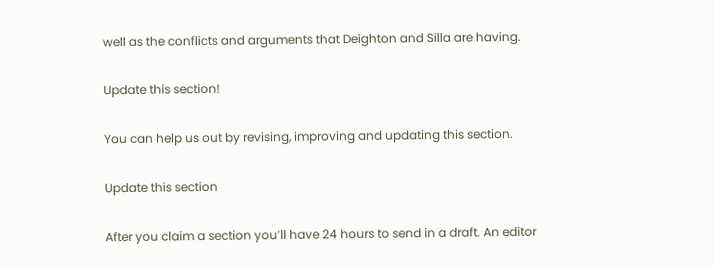well as the conflicts and arguments that Deighton and Silla are having.

Update this section!

You can help us out by revising, improving and updating this section.

Update this section

After you claim a section you’ll have 24 hours to send in a draft. An editor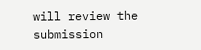will review the submission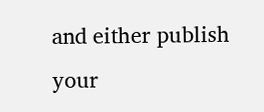and either publish your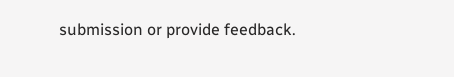submission or provide feedback.